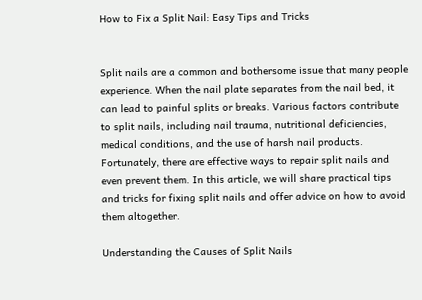How to Fix a Split Nail: Easy Tips and Tricks


Split nails are a common and bothersome issue that many people experience. When the nail plate separates from the nail bed, it can lead to painful splits or breaks. Various factors contribute to split nails, including nail trauma, nutritional deficiencies, medical conditions, and the use of harsh nail products. Fortunately, there are effective ways to repair split nails and even prevent them. In this article, we will share practical tips and tricks for fixing split nails and offer advice on how to avoid them altogether.

Understanding the Causes of Split Nails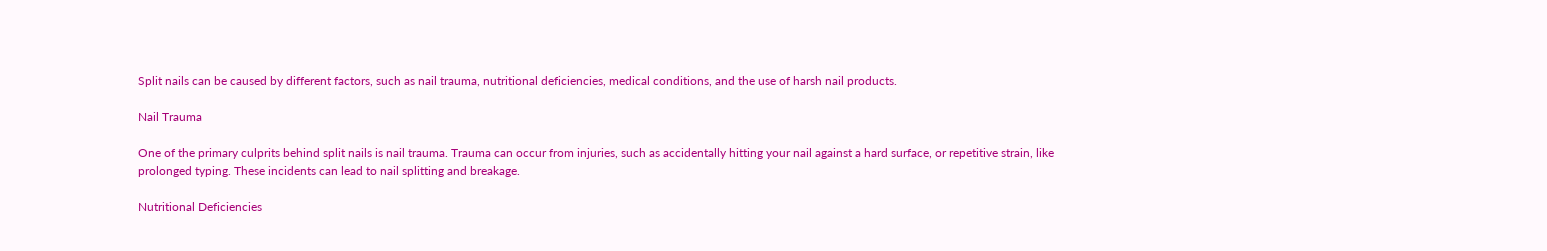Split nails can be caused by different factors, such as nail trauma, nutritional deficiencies, medical conditions, and the use of harsh nail products.

Nail Trauma

One of the primary culprits behind split nails is nail trauma. Trauma can occur from injuries, such as accidentally hitting your nail against a hard surface, or repetitive strain, like prolonged typing. These incidents can lead to nail splitting and breakage.

Nutritional Deficiencies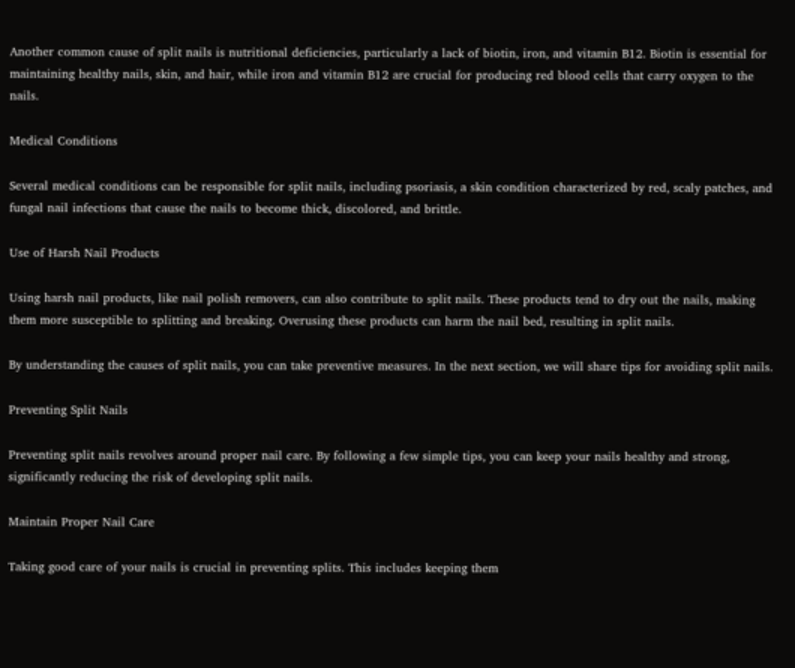Another common cause of split nails is nutritional deficiencies, particularly a lack of biotin, iron, and vitamin B12. Biotin is essential for maintaining healthy nails, skin, and hair, while iron and vitamin B12 are crucial for producing red blood cells that carry oxygen to the nails.

Medical Conditions

Several medical conditions can be responsible for split nails, including psoriasis, a skin condition characterized by red, scaly patches, and fungal nail infections that cause the nails to become thick, discolored, and brittle.

Use of Harsh Nail Products

Using harsh nail products, like nail polish removers, can also contribute to split nails. These products tend to dry out the nails, making them more susceptible to splitting and breaking. Overusing these products can harm the nail bed, resulting in split nails.

By understanding the causes of split nails, you can take preventive measures. In the next section, we will share tips for avoiding split nails.

Preventing Split Nails

Preventing split nails revolves around proper nail care. By following a few simple tips, you can keep your nails healthy and strong, significantly reducing the risk of developing split nails.

Maintain Proper Nail Care

Taking good care of your nails is crucial in preventing splits. This includes keeping them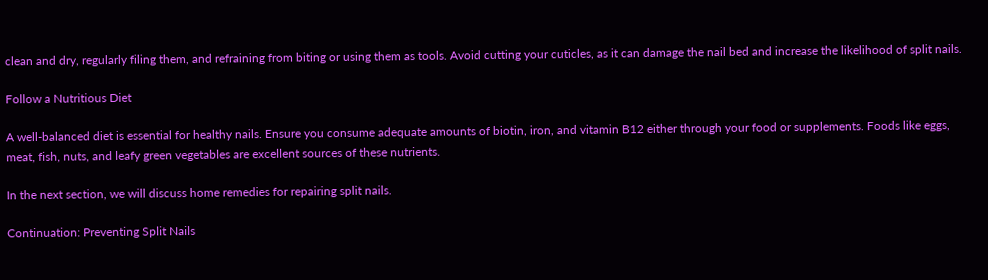clean and dry, regularly filing them, and refraining from biting or using them as tools. Avoid cutting your cuticles, as it can damage the nail bed and increase the likelihood of split nails.

Follow a Nutritious Diet

A well-balanced diet is essential for healthy nails. Ensure you consume adequate amounts of biotin, iron, and vitamin B12 either through your food or supplements. Foods like eggs, meat, fish, nuts, and leafy green vegetables are excellent sources of these nutrients.

In the next section, we will discuss home remedies for repairing split nails.

Continuation: Preventing Split Nails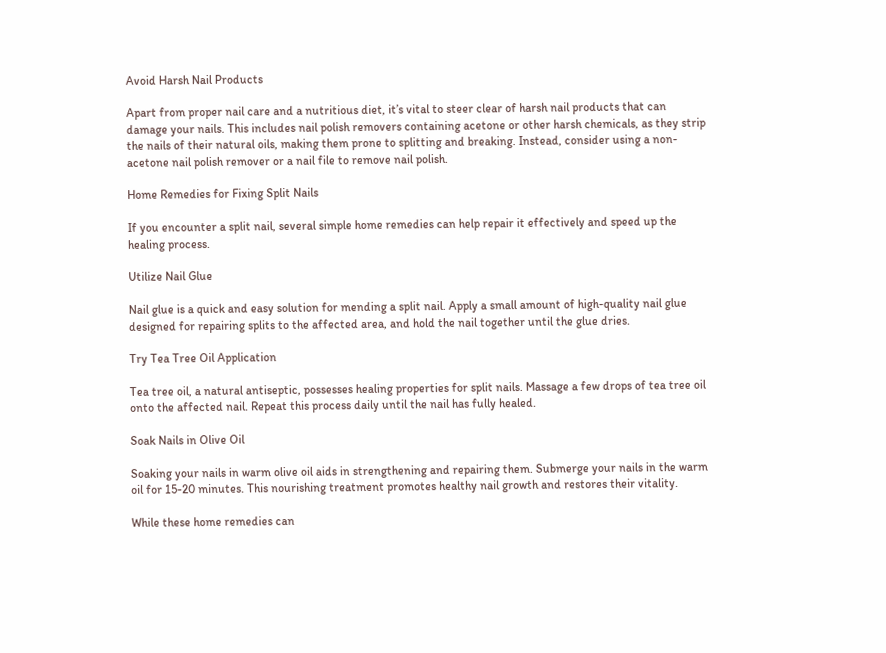Avoid Harsh Nail Products

Apart from proper nail care and a nutritious diet, it’s vital to steer clear of harsh nail products that can damage your nails. This includes nail polish removers containing acetone or other harsh chemicals, as they strip the nails of their natural oils, making them prone to splitting and breaking. Instead, consider using a non-acetone nail polish remover or a nail file to remove nail polish.

Home Remedies for Fixing Split Nails

If you encounter a split nail, several simple home remedies can help repair it effectively and speed up the healing process.

Utilize Nail Glue

Nail glue is a quick and easy solution for mending a split nail. Apply a small amount of high-quality nail glue designed for repairing splits to the affected area, and hold the nail together until the glue dries.

Try Tea Tree Oil Application

Tea tree oil, a natural antiseptic, possesses healing properties for split nails. Massage a few drops of tea tree oil onto the affected nail. Repeat this process daily until the nail has fully healed.

Soak Nails in Olive Oil

Soaking your nails in warm olive oil aids in strengthening and repairing them. Submerge your nails in the warm oil for 15-20 minutes. This nourishing treatment promotes healthy nail growth and restores their vitality.

While these home remedies can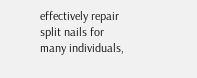effectively repair split nails for many individuals,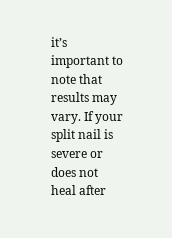it’s important to note that results may vary. If your split nail is severe or does not heal after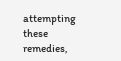attempting these remedies,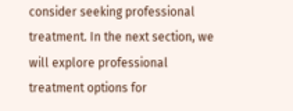consider seeking professional treatment. In the next section, we will explore professional treatment options for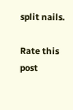split nails.

Rate this post